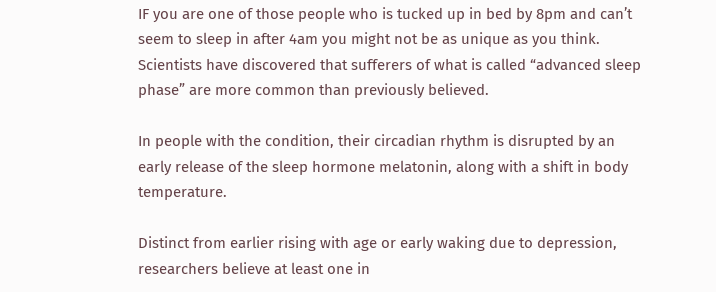IF you are one of those people who is tucked up in bed by 8pm and can’t seem to sleep in after 4am you might not be as unique as you think. Scientists have discovered that sufferers of what is called “advanced sleep phase” are more common than previously believed.

In people with the condition, their circadian rhythm is disrupted by an early release of the sleep hormone melatonin, along with a shift in body temperature.

Distinct from earlier rising with age or early waking due to depression, researchers believe at least one in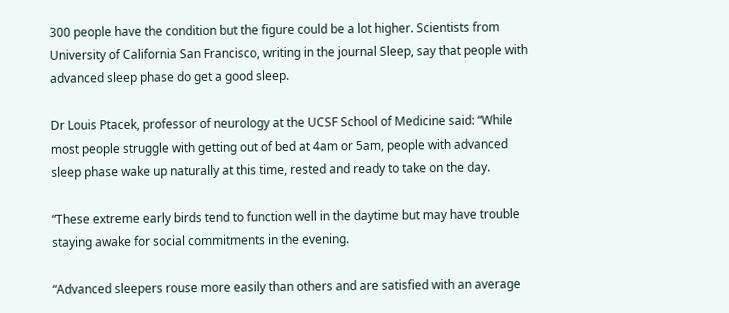300 people have the condition but the figure could be a lot higher. Scientists from University of California San Francisco, writing in the journal Sleep, say that people with advanced sleep phase do get a good sleep.

Dr Louis Ptacek, professor of neurology at the UCSF School of Medicine said: “While most people struggle with getting out of bed at 4am or 5am, people with advanced sleep phase wake up naturally at this time, rested and ready to take on the day.

“These extreme early birds tend to function well in the daytime but may have trouble staying awake for social commitments in the evening.

“Advanced sleepers rouse more easily than others and are satisfied with an average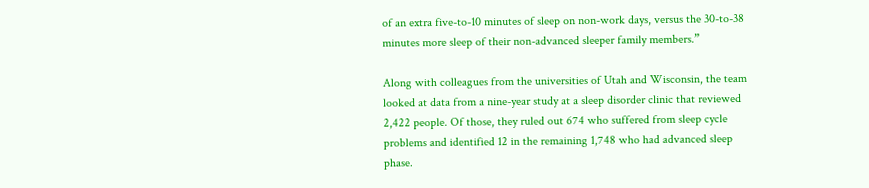of an extra five-to-10 minutes of sleep on non-work days, versus the 30-to-38 minutes more sleep of their non-advanced sleeper family members.”

Along with colleagues from the universities of Utah and Wisconsin, the team looked at data from a nine-year study at a sleep disorder clinic that reviewed 2,422 people. Of those, they ruled out 674 who suffered from sleep cycle problems and identified 12 in the remaining 1,748 who had advanced sleep phase.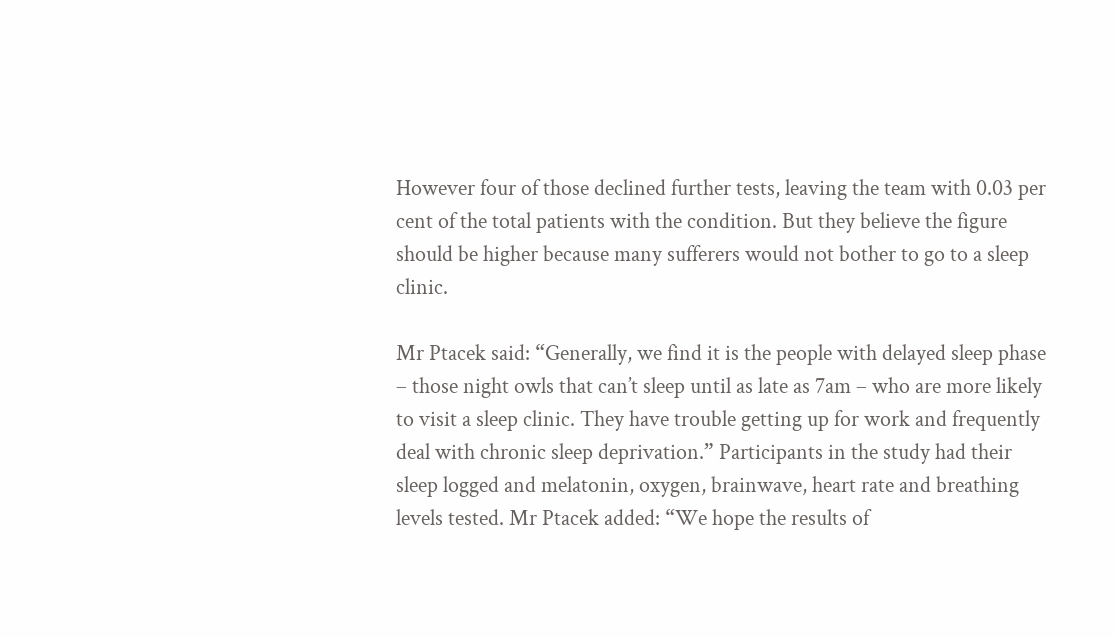However four of those declined further tests, leaving the team with 0.03 per cent of the total patients with the condition. But they believe the figure should be higher because many sufferers would not bother to go to a sleep clinic.

Mr Ptacek said: “Generally, we find it is the people with delayed sleep phase – those night owls that can’t sleep until as late as 7am – who are more likely to visit a sleep clinic. They have trouble getting up for work and frequently deal with chronic sleep deprivation.” Participants in the study had their sleep logged and melatonin, oxygen, brainwave, heart rate and breathing levels tested. Mr Ptacek added: “We hope the results of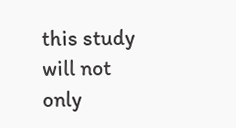this study will not only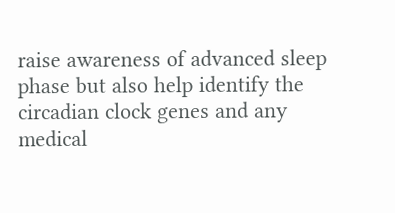raise awareness of advanced sleep phase but also help identify the circadian clock genes and any medical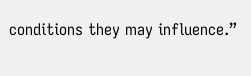conditions they may influence.”